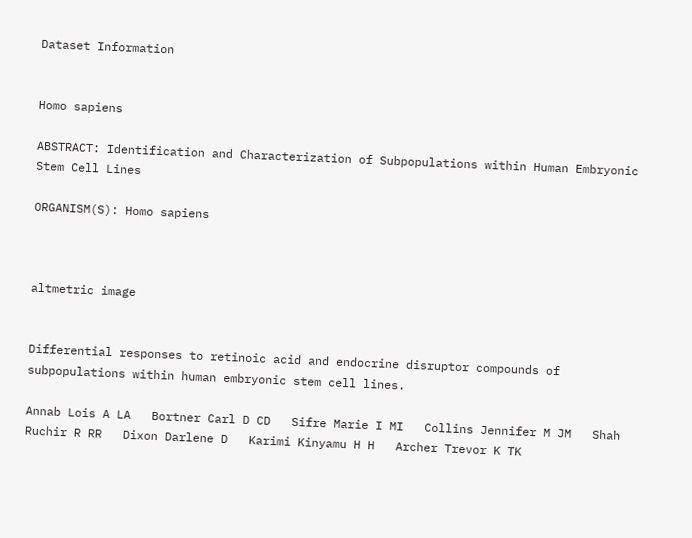Dataset Information


Homo sapiens

ABSTRACT: Identification and Characterization of Subpopulations within Human Embryonic Stem Cell Lines

ORGANISM(S): Homo sapiens



altmetric image


Differential responses to retinoic acid and endocrine disruptor compounds of subpopulations within human embryonic stem cell lines.

Annab Lois A LA   Bortner Carl D CD   Sifre Marie I MI   Collins Jennifer M JM   Shah Ruchir R RR   Dixon Darlene D   Karimi Kinyamu H H   Archer Trevor K TK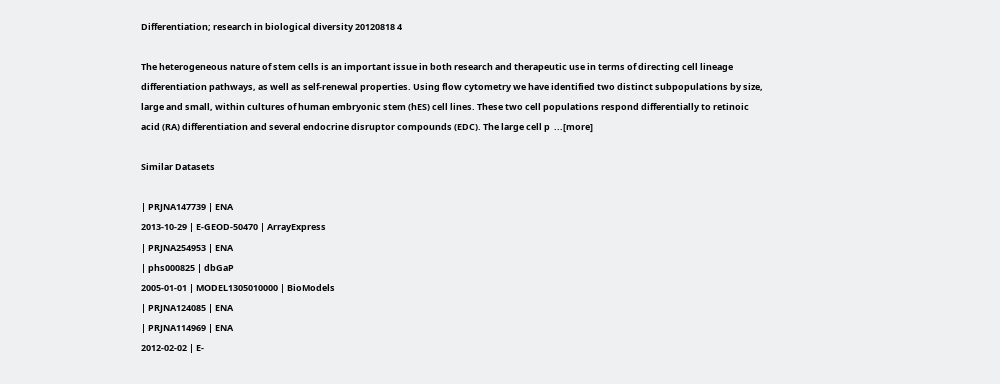Differentiation; research in biological diversity 20120818 4

The heterogeneous nature of stem cells is an important issue in both research and therapeutic use in terms of directing cell lineage differentiation pathways, as well as self-renewal properties. Using flow cytometry we have identified two distinct subpopulations by size, large and small, within cultures of human embryonic stem (hES) cell lines. These two cell populations respond differentially to retinoic acid (RA) differentiation and several endocrine disruptor compounds (EDC). The large cell p  ...[more]

Similar Datasets

| PRJNA147739 | ENA
2013-10-29 | E-GEOD-50470 | ArrayExpress
| PRJNA254953 | ENA
| phs000825 | dbGaP
2005-01-01 | MODEL1305010000 | BioModels
| PRJNA124085 | ENA
| PRJNA114969 | ENA
2012-02-02 | E-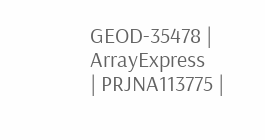GEOD-35478 | ArrayExpress
| PRJNA113775 |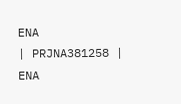ENA
| PRJNA381258 | ENA